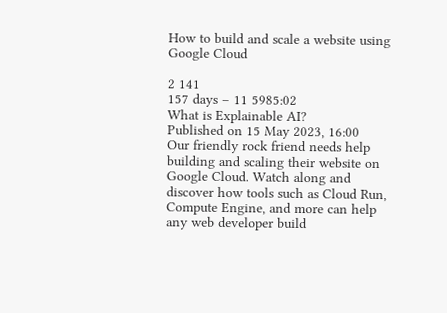How to build and scale a website using Google Cloud

2 141
157 days – 11 5985:02
What is Explainable AI?
Published on 15 May 2023, 16:00
Our friendly rock friend needs help building and scaling their website on Google Cloud. Watch along and discover how tools such as Cloud Run, Compute Engine, and more can help any web developer build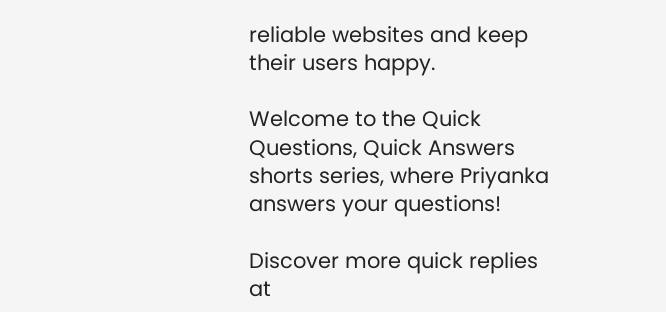reliable websites and keep their users happy.

Welcome to the Quick Questions, Quick Answers shorts series, where Priyanka answers your questions!

Discover more quick replies at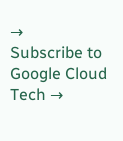→
Subscribe to Google Cloud Tech →